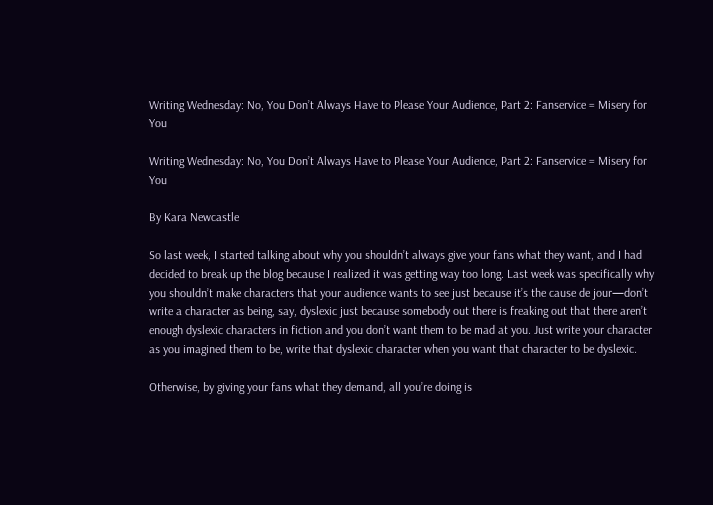Writing Wednesday: No, You Don’t Always Have to Please Your Audience, Part 2: Fanservice = Misery for You

Writing Wednesday: No, You Don’t Always Have to Please Your Audience, Part 2: Fanservice = Misery for You

By Kara Newcastle

So last week, I started talking about why you shouldn’t always give your fans what they want, and I had decided to break up the blog because I realized it was getting way too long. Last week was specifically why you shouldn’t make characters that your audience wants to see just because it’s the cause de jour—don’t write a character as being, say, dyslexic just because somebody out there is freaking out that there aren’t enough dyslexic characters in fiction and you don’t want them to be mad at you. Just write your character as you imagined them to be, write that dyslexic character when you want that character to be dyslexic.

Otherwise, by giving your fans what they demand, all you’re doing is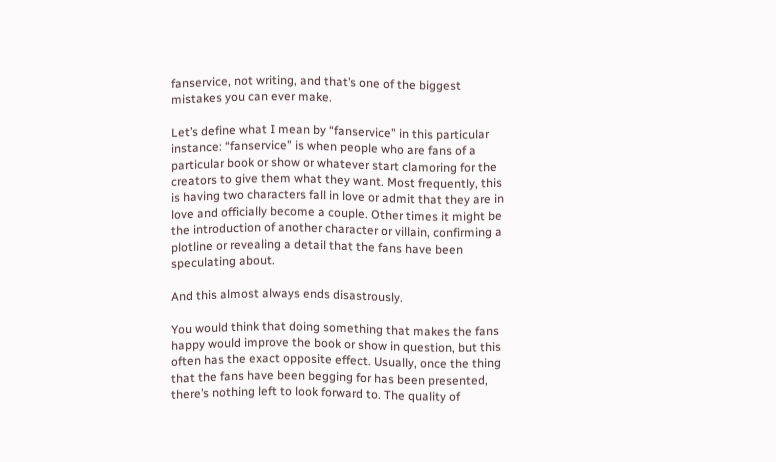fanservice, not writing, and that’s one of the biggest mistakes you can ever make.

Let’s define what I mean by “fanservice” in this particular instance: “fanservice” is when people who are fans of a particular book or show or whatever start clamoring for the creators to give them what they want. Most frequently, this is having two characters fall in love or admit that they are in love and officially become a couple. Other times it might be the introduction of another character or villain, confirming a plotline or revealing a detail that the fans have been speculating about.

And this almost always ends disastrously.

You would think that doing something that makes the fans happy would improve the book or show in question, but this often has the exact opposite effect. Usually, once the thing that the fans have been begging for has been presented, there’s nothing left to look forward to. The quality of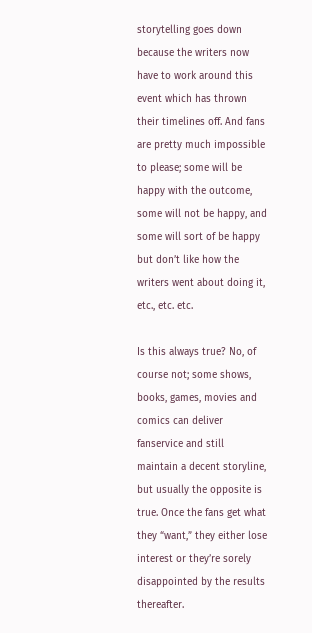storytelling goes down because the writers now have to work around this event which has thrown their timelines off. And fans are pretty much impossible to please; some will be happy with the outcome, some will not be happy, and some will sort of be happy but don’t like how the writers went about doing it, etc., etc. etc.

Is this always true? No, of course not; some shows, books, games, movies and comics can deliver fanservice and still maintain a decent storyline, but usually the opposite is true. Once the fans get what they “want,” they either lose interest or they’re sorely disappointed by the results thereafter.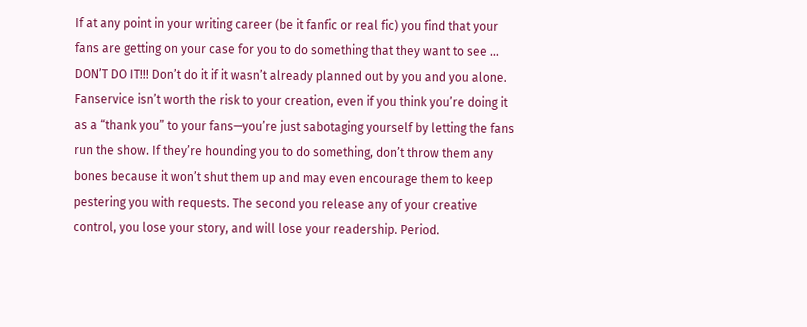If at any point in your writing career (be it fanfic or real fic) you find that your fans are getting on your case for you to do something that they want to see … DON’T DO IT!!! Don’t do it if it wasn’t already planned out by you and you alone. Fanservice isn’t worth the risk to your creation, even if you think you’re doing it as a “thank you” to your fans—you’re just sabotaging yourself by letting the fans run the show. If they’re hounding you to do something, don’t throw them any bones because it won’t shut them up and may even encourage them to keep pestering you with requests. The second you release any of your creative control, you lose your story, and will lose your readership. Period.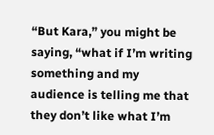“But Kara,” you might be saying, “what if I’m writing something and my audience is telling me that they don’t like what I’m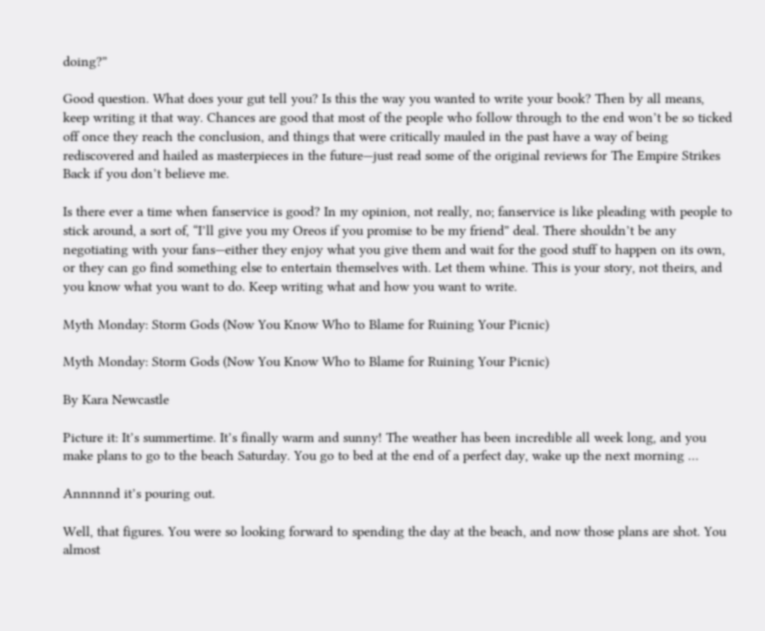doing?”

Good question. What does your gut tell you? Is this the way you wanted to write your book? Then by all means, keep writing it that way. Chances are good that most of the people who follow through to the end won’t be so ticked off once they reach the conclusion, and things that were critically mauled in the past have a way of being rediscovered and hailed as masterpieces in the future—just read some of the original reviews for The Empire Strikes Back if you don’t believe me.

Is there ever a time when fanservice is good? In my opinion, not really, no; fanservice is like pleading with people to stick around, a sort of, “I’ll give you my Oreos if you promise to be my friend” deal. There shouldn’t be any negotiating with your fans—either they enjoy what you give them and wait for the good stuff to happen on its own, or they can go find something else to entertain themselves with. Let them whine. This is your story, not theirs, and you know what you want to do. Keep writing what and how you want to write.

Myth Monday: Storm Gods (Now You Know Who to Blame for Ruining Your Picnic)

Myth Monday: Storm Gods (Now You Know Who to Blame for Ruining Your Picnic)

By Kara Newcastle

Picture it: It’s summertime. It’s finally warm and sunny! The weather has been incredible all week long, and you make plans to go to the beach Saturday. You go to bed at the end of a perfect day, wake up the next morning …

Annnnnd it’s pouring out.

Well, that figures. You were so looking forward to spending the day at the beach, and now those plans are shot. You almost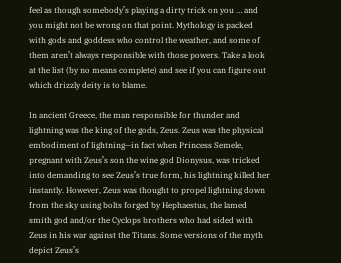feel as though somebody’s playing a dirty trick on you … and you might not be wrong on that point. Mythology is packed with gods and goddess who control the weather, and some of them aren’t always responsible with those powers. Take a look at the list (by no means complete) and see if you can figure out which drizzly deity is to blame.

In ancient Greece, the man responsible for thunder and lightning was the king of the gods, Zeus. Zeus was the physical embodiment of lightning—in fact when Princess Semele, pregnant with Zeus’s son the wine god Dionysus, was tricked into demanding to see Zeus’s true form, his lightning killed her instantly. However, Zeus was thought to propel lightning down from the sky using bolts forged by Hephaestus, the lamed smith god and/or the Cyclops brothers who had sided with Zeus in his war against the Titans. Some versions of the myth depict Zeus’s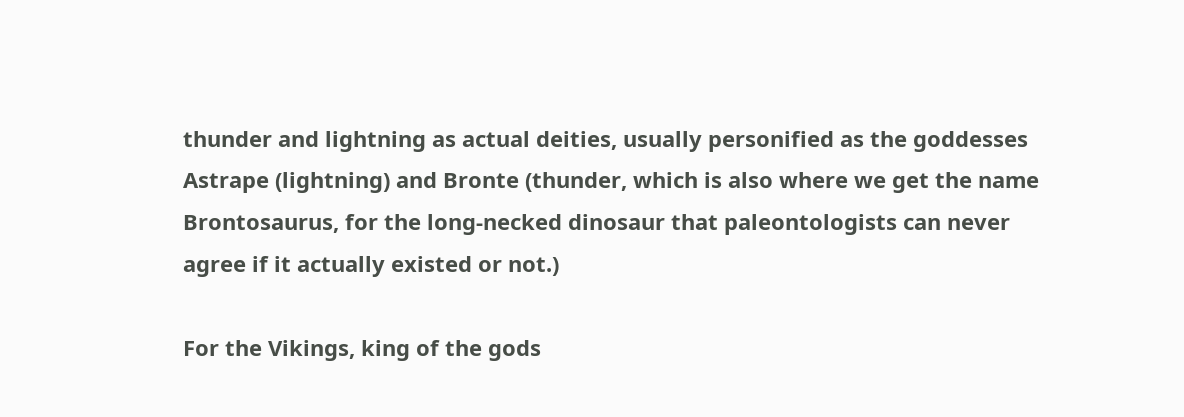thunder and lightning as actual deities, usually personified as the goddesses Astrape (lightning) and Bronte (thunder, which is also where we get the name Brontosaurus, for the long-necked dinosaur that paleontologists can never agree if it actually existed or not.)

For the Vikings, king of the gods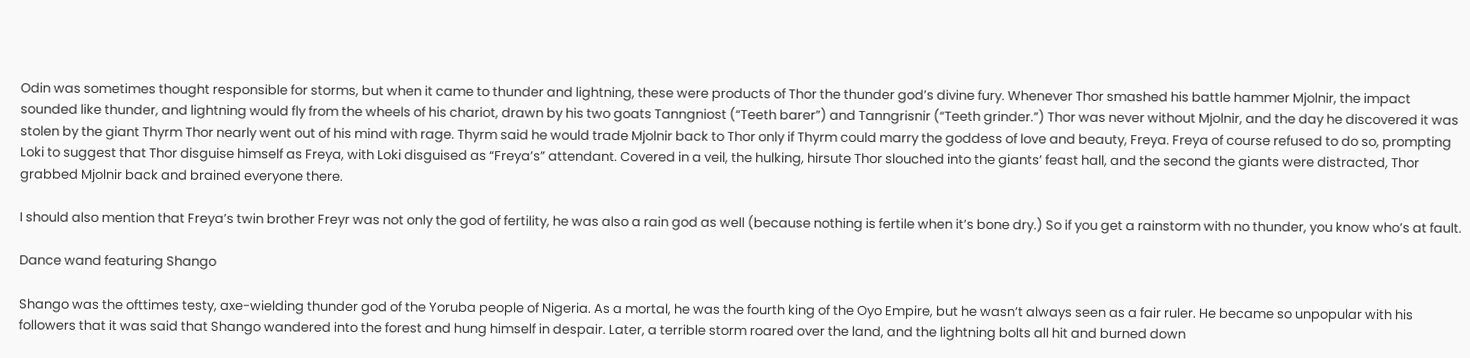Odin was sometimes thought responsible for storms, but when it came to thunder and lightning, these were products of Thor the thunder god’s divine fury. Whenever Thor smashed his battle hammer Mjolnir, the impact sounded like thunder, and lightning would fly from the wheels of his chariot, drawn by his two goats Tanngniost (“Teeth barer”) and Tanngrisnir (“Teeth grinder.”) Thor was never without Mjolnir, and the day he discovered it was stolen by the giant Thyrm Thor nearly went out of his mind with rage. Thyrm said he would trade Mjolnir back to Thor only if Thyrm could marry the goddess of love and beauty, Freya. Freya of course refused to do so, prompting Loki to suggest that Thor disguise himself as Freya, with Loki disguised as “Freya’s” attendant. Covered in a veil, the hulking, hirsute Thor slouched into the giants’ feast hall, and the second the giants were distracted, Thor grabbed Mjolnir back and brained everyone there.

I should also mention that Freya’s twin brother Freyr was not only the god of fertility, he was also a rain god as well (because nothing is fertile when it’s bone dry.) So if you get a rainstorm with no thunder, you know who’s at fault.

Dance wand featuring Shango

Shango was the ofttimes testy, axe-wielding thunder god of the Yoruba people of Nigeria. As a mortal, he was the fourth king of the Oyo Empire, but he wasn’t always seen as a fair ruler. He became so unpopular with his followers that it was said that Shango wandered into the forest and hung himself in despair. Later, a terrible storm roared over the land, and the lightning bolts all hit and burned down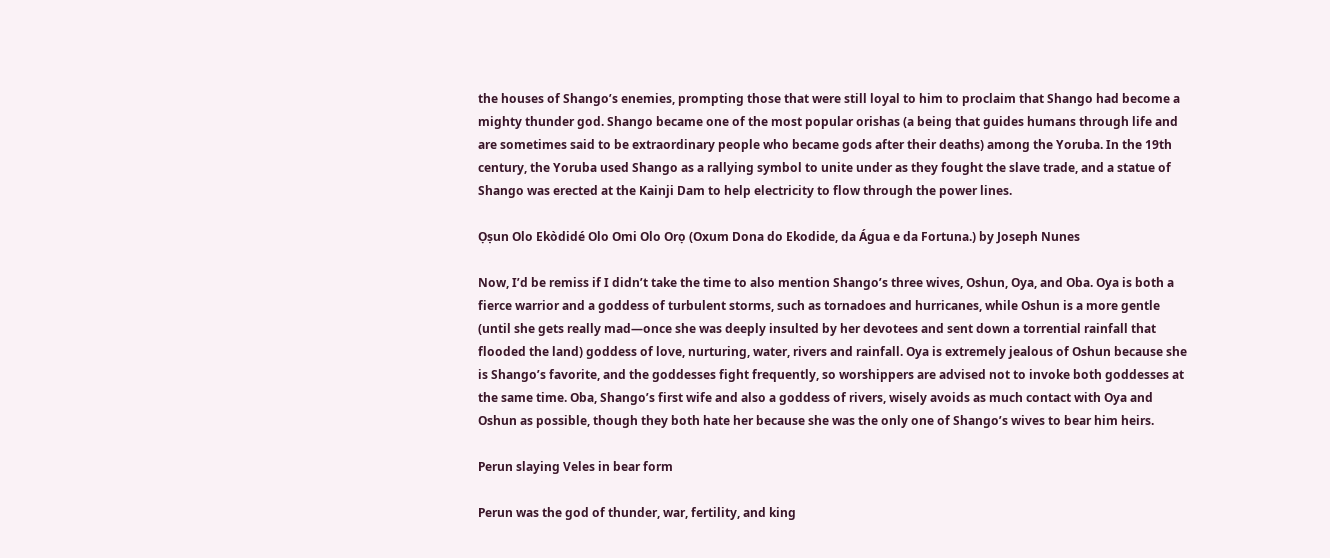the houses of Shango’s enemies, prompting those that were still loyal to him to proclaim that Shango had become a mighty thunder god. Shango became one of the most popular orishas (a being that guides humans through life and are sometimes said to be extraordinary people who became gods after their deaths) among the Yoruba. In the 19th century, the Yoruba used Shango as a rallying symbol to unite under as they fought the slave trade, and a statue of Shango was erected at the Kainji Dam to help electricity to flow through the power lines.

Ọṣun Olo Ekòdidé Olo Omi Olo Orọ (Oxum Dona do Ekodide, da Água e da Fortuna.) by Joseph Nunes

Now, I’d be remiss if I didn’t take the time to also mention Shango’s three wives, Oshun, Oya, and Oba. Oya is both a fierce warrior and a goddess of turbulent storms, such as tornadoes and hurricanes, while Oshun is a more gentle (until she gets really mad—once she was deeply insulted by her devotees and sent down a torrential rainfall that flooded the land) goddess of love, nurturing, water, rivers and rainfall. Oya is extremely jealous of Oshun because she is Shango’s favorite, and the goddesses fight frequently, so worshippers are advised not to invoke both goddesses at the same time. Oba, Shango’s first wife and also a goddess of rivers, wisely avoids as much contact with Oya and Oshun as possible, though they both hate her because she was the only one of Shango’s wives to bear him heirs.

Perun slaying Veles in bear form

Perun was the god of thunder, war, fertility, and king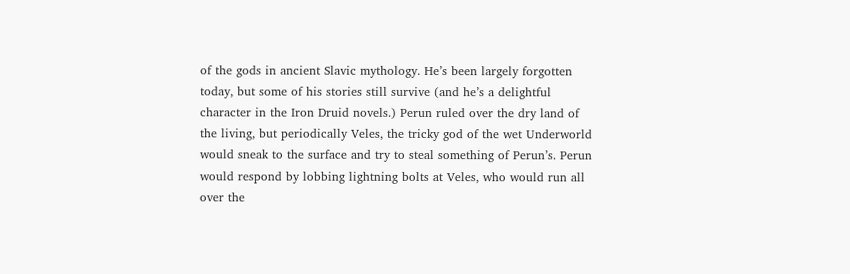of the gods in ancient Slavic mythology. He’s been largely forgotten today, but some of his stories still survive (and he’s a delightful character in the Iron Druid novels.) Perun ruled over the dry land of the living, but periodically Veles, the tricky god of the wet Underworld would sneak to the surface and try to steal something of Perun’s. Perun would respond by lobbing lightning bolts at Veles, who would run all over the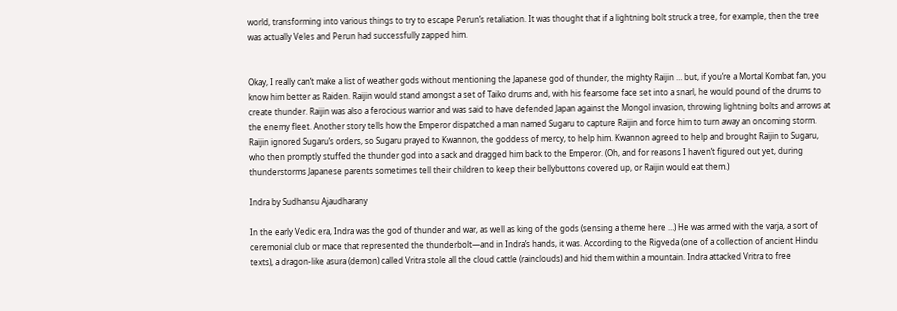world, transforming into various things to try to escape Perun’s retaliation. It was thought that if a lightning bolt struck a tree, for example, then the tree was actually Veles and Perun had successfully zapped him.


Okay, I really can’t make a list of weather gods without mentioning the Japanese god of thunder, the mighty Raijin … but, if you’re a Mortal Kombat fan, you know him better as Raiden. Raijin would stand amongst a set of Taiko drums and, with his fearsome face set into a snarl, he would pound of the drums to create thunder. Raijin was also a ferocious warrior and was said to have defended Japan against the Mongol invasion, throwing lightning bolts and arrows at the enemy fleet. Another story tells how the Emperor dispatched a man named Sugaru to capture Raijin and force him to turn away an oncoming storm. Raijin ignored Sugaru’s orders, so Sugaru prayed to Kwannon, the goddess of mercy, to help him. Kwannon agreed to help and brought Raijin to Sugaru, who then promptly stuffed the thunder god into a sack and dragged him back to the Emperor. (Oh, and for reasons I haven’t figured out yet, during thunderstorms Japanese parents sometimes tell their children to keep their bellybuttons covered up, or Raijin would eat them.)

Indra by Sudhansu Ajaudharany

In the early Vedic era, Indra was the god of thunder and war, as well as king of the gods (sensing a theme here …) He was armed with the varja, a sort of ceremonial club or mace that represented the thunderbolt—and in Indra’s hands, it was. According to the Rigveda (one of a collection of ancient Hindu texts), a dragon-like asura (demon) called Vritra stole all the cloud cattle (rainclouds) and hid them within a mountain. Indra attacked Vritra to free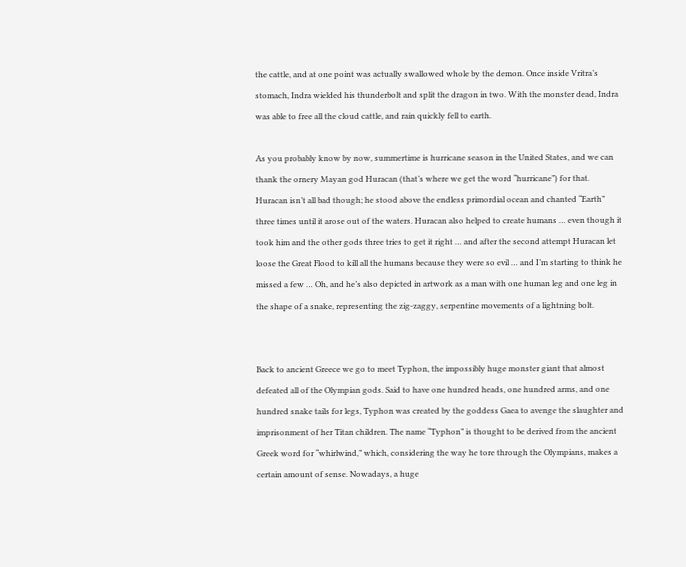the cattle, and at one point was actually swallowed whole by the demon. Once inside Vritra’s stomach, Indra wielded his thunderbolt and split the dragon in two. With the monster dead, Indra was able to free all the cloud cattle, and rain quickly fell to earth.

As you probably know by now, summertime is hurricane season in the United States, and we can thank the ornery Mayan god Huracan (that’s where we get the word “hurricane”) for that. Huracan isn’t all bad though; he stood above the endless primordial ocean and chanted “Earth” three times until it arose out of the waters. Huracan also helped to create humans … even though it took him and the other gods three tries to get it right … and after the second attempt Huracan let loose the Great Flood to kill all the humans because they were so evil … and I’m starting to think he missed a few … Oh, and he’s also depicted in artwork as a man with one human leg and one leg in the shape of a snake, representing the zig-zaggy, serpentine movements of a lightning bolt.


Back to ancient Greece we go to meet Typhon, the impossibly huge monster giant that almost defeated all of the Olympian gods. Said to have one hundred heads, one hundred arms, and one hundred snake tails for legs, Typhon was created by the goddess Gaea to avenge the slaughter and imprisonment of her Titan children. The name “Typhon” is thought to be derived from the ancient Greek word for “whirlwind,” which, considering the way he tore through the Olympians, makes a certain amount of sense. Nowadays, a huge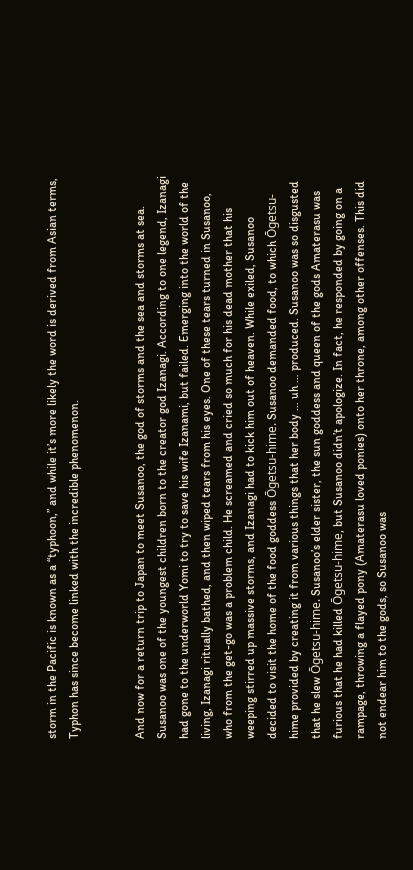storm in the Pacific is known as a “typhoon,” and while it’s more likely the word is derived from Asian terms, Typhon has since become linked with the incredible phenomenon.


And now for a return trip to Japan to meet Susanoo, the god of storms and the sea and storms at sea. Susanoo was one of the youngest children born to the creator god Izanagi. According to one legend, Izanagi had gone to the underworld Yomi to try to save his wife Izanami, but failed. Emerging into the world of the living, Izanagi ritually bathed, and then wiped tears from his eyes. One of these tears turned in Susanoo, who from the get-go was a problem child. He screamed and cried so much for his dead mother that his weeping stirred up massive storms, and Izanagi had to kick him out of heaven. While exiled, Susanoo decided to visit the home of the food goddess Ōgetsu-hime. Susanoo demanded food, to which Ōgetsu-hime provided by creating it from various things that her body … uh … produced. Susanoo was so disgusted that he slew Ōgetsu-hime. Susanoo’s elder sister, the sun goddess and queen of the gods Amaterasu was furious that he had killed Ōgetsu-hime, but Susanoo didn’t apologize. In fact, he responded by going on a rampage, throwing a flayed pony (Amaterasu loved ponies) onto her throne, among other offenses. This did not endear him to the gods, so Susanoo was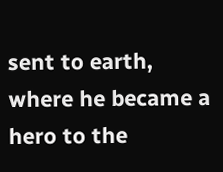sent to earth, where he became a hero to the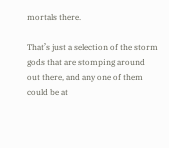mortals there.

That’s just a selection of the storm gods that are stomping around out there, and any one of them could be at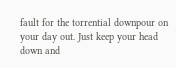fault for the torrential downpour on your day out. Just keep your head down and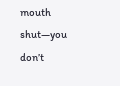mouth shut—you don’t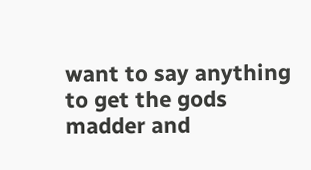want to say anything to get the gods madder and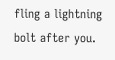fling a lightning bolt after you.